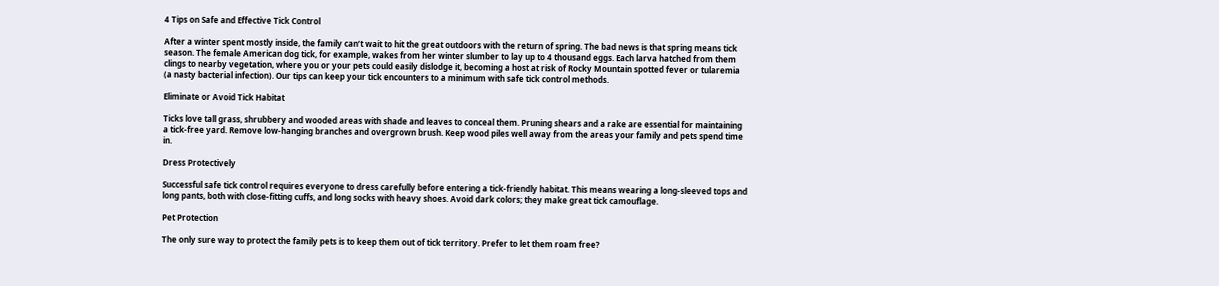4 Tips on Safe and Effective Tick Control

After a winter spent mostly inside, the family can’t wait to hit the great outdoors with the return of spring. The bad news is that spring means tick season. The female American dog tick, for example, wakes from her winter slumber to lay up to 4 thousand eggs. Each larva hatched from them clings to nearby vegetation, where you or your pets could easily dislodge it, becoming a host at risk of Rocky Mountain spotted fever or tularemia (a nasty bacterial infection). Our tips can keep your tick encounters to a minimum with safe tick control methods.

Eliminate or Avoid Tick Habitat

Ticks love tall grass, shrubbery and wooded areas with shade and leaves to conceal them. Pruning shears and a rake are essential for maintaining a tick-free yard. Remove low-hanging branches and overgrown brush. Keep wood piles well away from the areas your family and pets spend time in.

Dress Protectively

Successful safe tick control requires everyone to dress carefully before entering a tick-friendly habitat. This means wearing a long-sleeved tops and long pants, both with close-fitting cuffs, and long socks with heavy shoes. Avoid dark colors; they make great tick camouflage.

Pet Protection

The only sure way to protect the family pets is to keep them out of tick territory. Prefer to let them roam free?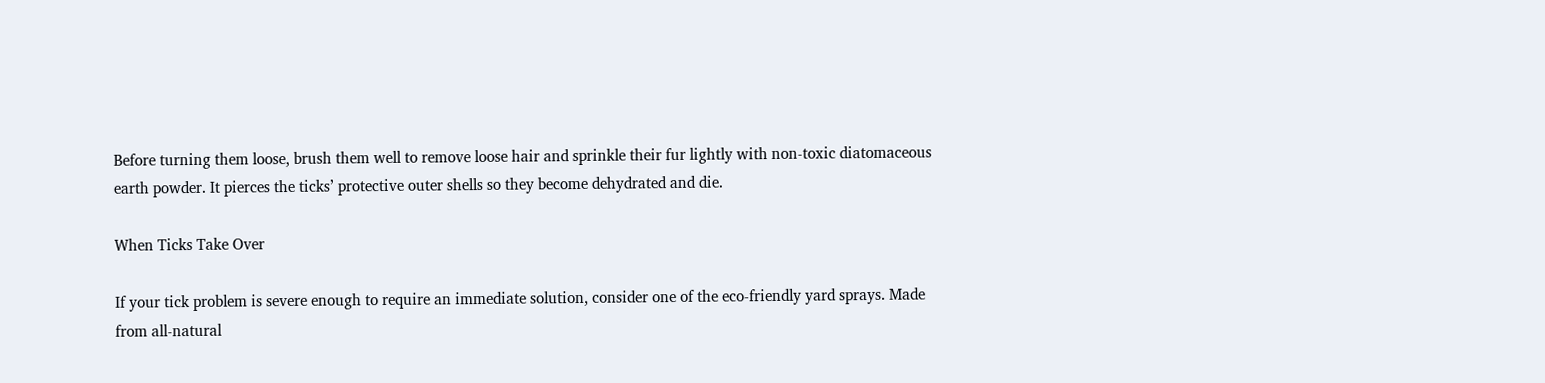Before turning them loose, brush them well to remove loose hair and sprinkle their fur lightly with non-toxic diatomaceous earth powder. It pierces the ticks’ protective outer shells so they become dehydrated and die.

When Ticks Take Over

If your tick problem is severe enough to require an immediate solution, consider one of the eco-friendly yard sprays. Made from all-natural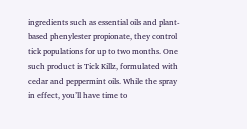ingredients such as essential oils and plant-based phenylester propionate, they control tick populations for up to two months. One such product is Tick Killz, formulated with cedar and peppermint oils. While the spray in effect, you’ll have time to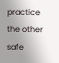practice the other safe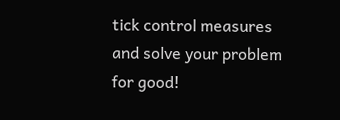tick control measures and solve your problem for good!